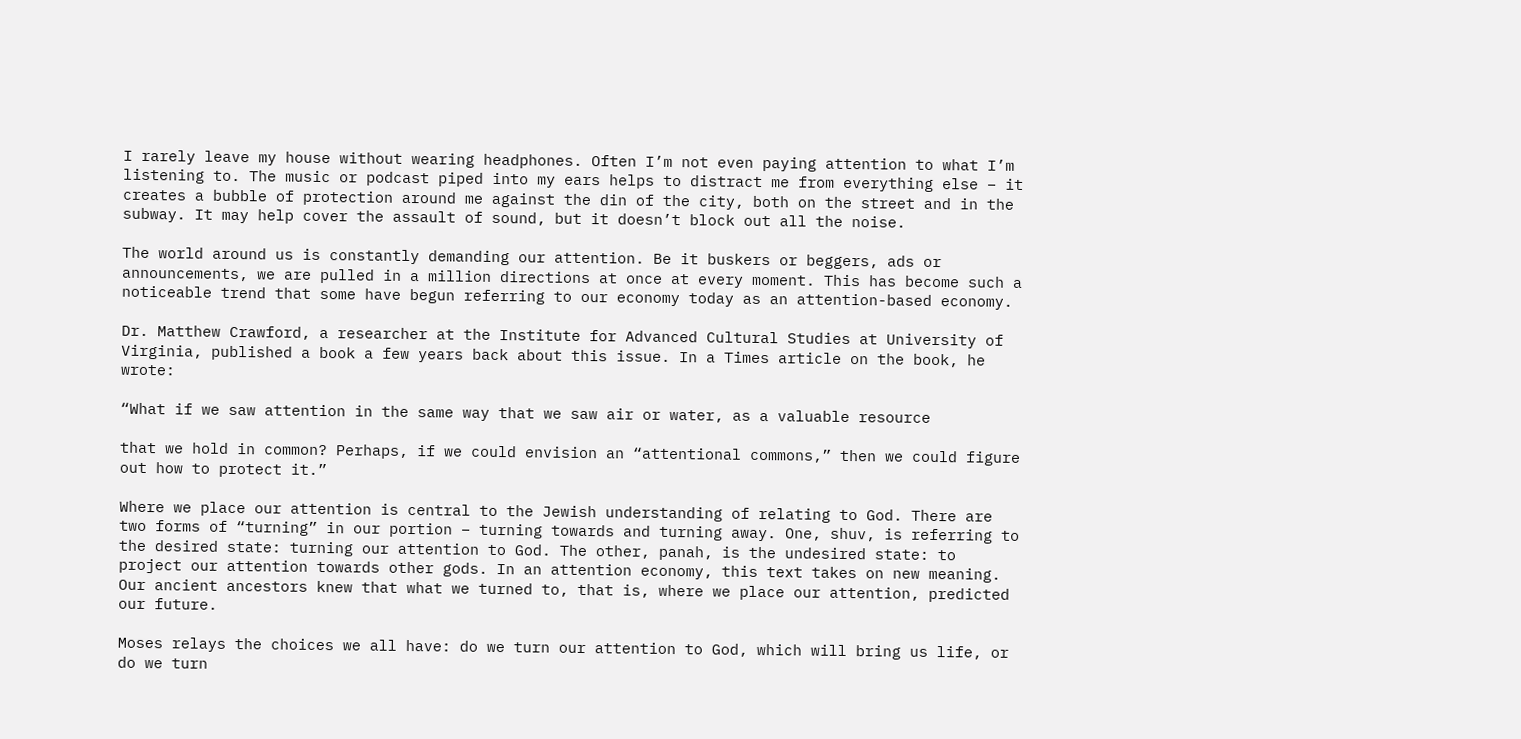I rarely leave my house without wearing headphones. Often I’m not even paying attention to what I’m listening to. The music or podcast piped into my ears helps to distract me from everything else – it creates a bubble of protection around me against the din of the city, both on the street and in the subway. It may help cover the assault of sound, but it doesn’t block out all the noise.

The world around us is constantly demanding our attention. Be it buskers or beggers, ads or announcements, we are pulled in a million directions at once at every moment. This has become such a noticeable trend that some have begun referring to our economy today as an attention-based economy.

Dr. Matthew Crawford, a researcher at the Institute for Advanced Cultural Studies at University of Virginia, published a book a few years back about this issue. In a Times article on the book, he wrote:

“What if we saw attention in the same way that we saw air or water, as a valuable resource

that we hold in common? Perhaps, if we could envision an “attentional commons,” then we could figure out how to protect it.”

Where we place our attention is central to the Jewish understanding of relating to God. There are two forms of “turning” in our portion – turning towards and turning away. One, shuv, is referring to the desired state: turning our attention to God. The other, panah, is the undesired state: to project our attention towards other gods. In an attention economy, this text takes on new meaning. Our ancient ancestors knew that what we turned to, that is, where we place our attention, predicted our future.

Moses relays the choices we all have: do we turn our attention to God, which will bring us life, or do we turn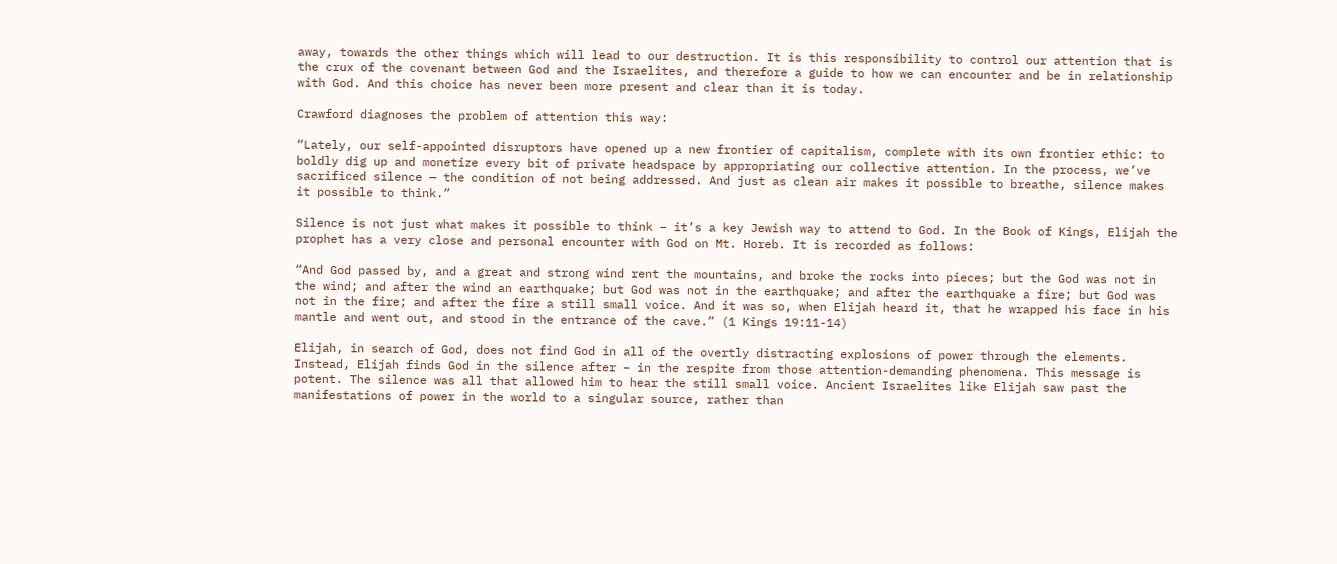away, towards the other things which will lead to our destruction. It is this responsibility to control our attention that is the crux of the covenant between God and the Israelites, and therefore a guide to how we can encounter and be in relationship with God. And this choice has never been more present and clear than it is today.

Crawford diagnoses the problem of attention this way:

“Lately, our self-appointed disruptors have opened up a new frontier of capitalism, complete with its own frontier ethic: to boldly dig up and monetize every bit of private headspace by appropriating our collective attention. In the process, we’ve sacrificed silence — the condition of not being addressed. And just as clean air makes it possible to breathe, silence makes it possible to think.”

Silence is not just what makes it possible to think – it’s a key Jewish way to attend to God. In the Book of Kings, Elijah the prophet has a very close and personal encounter with God on Mt. Horeb. It is recorded as follows:

“And God passed by, and a great and strong wind rent the mountains, and broke the rocks into pieces; but the God was not in the wind; and after the wind an earthquake; but God was not in the earthquake; and after the earthquake a fire; but God was not in the fire; and after the fire a still small voice. And it was so, when Elijah heard it, that he wrapped his face in his mantle and went out, and stood in the entrance of the cave.” (1 Kings 19:11-14)

Elijah, in search of God, does not find God in all of the overtly distracting explosions of power through the elements. Instead, Elijah finds God in the silence after – in the respite from those attention-demanding phenomena. This message is potent. The silence was all that allowed him to hear the still small voice. Ancient Israelites like Elijah saw past the manifestations of power in the world to a singular source, rather than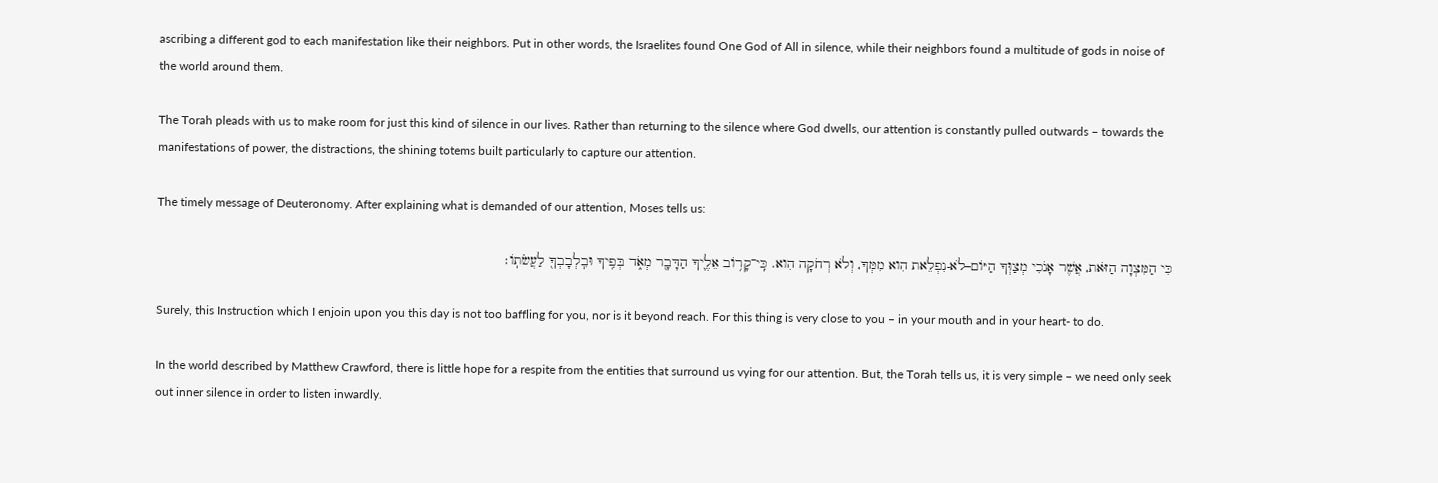ascribing a different god to each manifestation like their neighbors. Put in other words, the Israelites found One God of All in silence, while their neighbors found a multitude of gods in noise of the world around them.

The Torah pleads with us to make room for just this kind of silence in our lives. Rather than returning to the silence where God dwells, our attention is constantly pulled outwards – towards the manifestations of power, the distractions, the shining totems built particularly to capture our attention.

The timely message of Deuteronomy. After explaining what is demanded of our attention, Moses tells us:

כִּי הַמִּצְוָה הַזֹּאת, אֲשֶׁר אָנֹכִי מְצַוְּךָ הַיּוֹם–לֹא-נִפְלֵאת הִוא מִמְּךָ, וְלֹא רְחֹקָה הִוא. כִּֽי־קָר֥וֹב אֵלֶ֛יךָ הַדָּבָ֖ר מְאֹ֑ד בְּפִ֥יךָ וּבִֽלְבָבְךָ֖ לַעֲשֹׂתֽוֹ׃

Surely, this Instruction which I enjoin upon you this day is not too baffling for you, nor is it beyond reach. For this thing is very close to you – in your mouth and in your heart- to do.

In the world described by Matthew Crawford, there is little hope for a respite from the entities that surround us vying for our attention. But, the Torah tells us, it is very simple – we need only seek out inner silence in order to listen inwardly.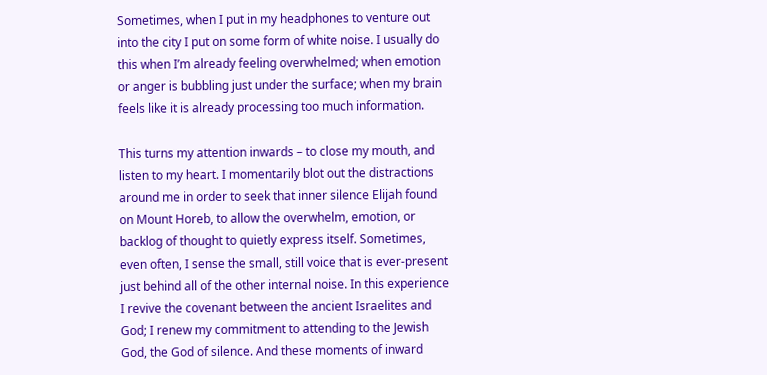Sometimes, when I put in my headphones to venture out into the city I put on some form of white noise. I usually do this when I’m already feeling overwhelmed; when emotion or anger is bubbling just under the surface; when my brain feels like it is already processing too much information.

This turns my attention inwards – to close my mouth, and listen to my heart. I momentarily blot out the distractions around me in order to seek that inner silence Elijah found on Mount Horeb, to allow the overwhelm, emotion, or backlog of thought to quietly express itself. Sometimes, even often, I sense the small, still voice that is ever-present just behind all of the other internal noise. In this experience I revive the covenant between the ancient Israelites and God; I renew my commitment to attending to the Jewish God, the God of silence. And these moments of inward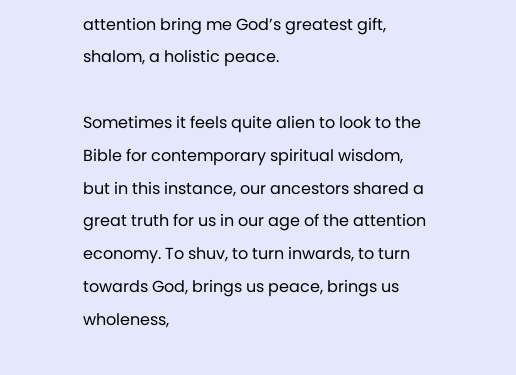attention bring me God’s greatest gift, shalom, a holistic peace.

Sometimes it feels quite alien to look to the Bible for contemporary spiritual wisdom, but in this instance, our ancestors shared a great truth for us in our age of the attention economy. To shuv, to turn inwards, to turn towards God, brings us peace, brings us wholeness,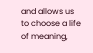and allows us to choose a life of meaning,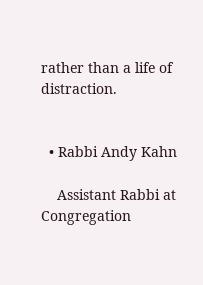rather than a life of distraction.


  • Rabbi Andy Kahn

    Assistant Rabbi at Congregation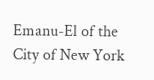Emanu-El of the City of New York